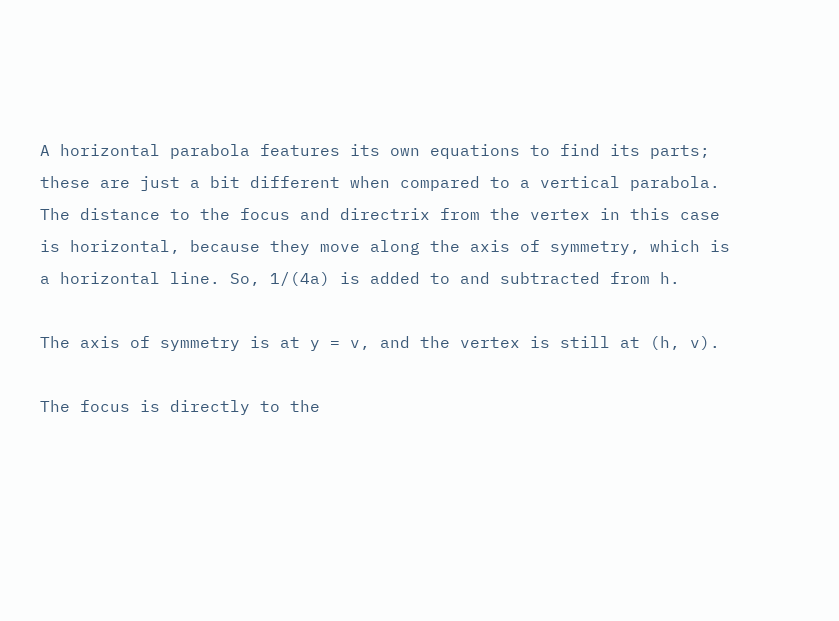A horizontal parabola features its own equations to find its parts; these are just a bit different when compared to a vertical parabola. The distance to the focus and directrix from the vertex in this case is horizontal, because they move along the axis of symmetry, which is a horizontal line. So, 1/(4a) is added to and subtracted from h.

The axis of symmetry is at y = v, and the vertex is still at (h, v).

The focus is directly to the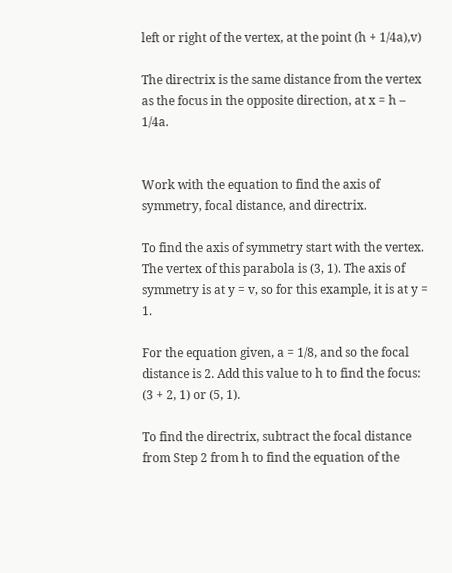left or right of the vertex, at the point (h + 1/4a),v)

The directrix is the same distance from the vertex as the focus in the opposite direction, at x = h – 1/4a.


Work with the equation to find the axis of symmetry, focal distance, and directrix.

To find the axis of symmetry start with the vertex. The vertex of this parabola is (3, 1). The axis of symmetry is at y = v, so for this example, it is at y = 1.

For the equation given, a = 1/8, and so the focal distance is 2. Add this value to h to find the focus: (3 + 2, 1) or (5, 1).

To find the directrix, subtract the focal distance from Step 2 from h to find the equation of the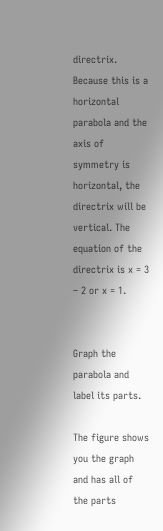directrix. Because this is a horizontal parabola and the axis of symmetry is horizontal, the directrix will be vertical. The equation of the directrix is x = 3 – 2 or x = 1.


Graph the parabola and label its parts.

The figure shows you the graph and has all of the parts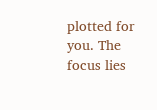plotted for you. The focus lies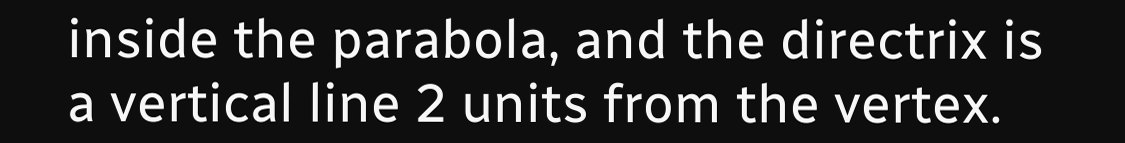inside the parabola, and the directrix is a vertical line 2 units from the vertex.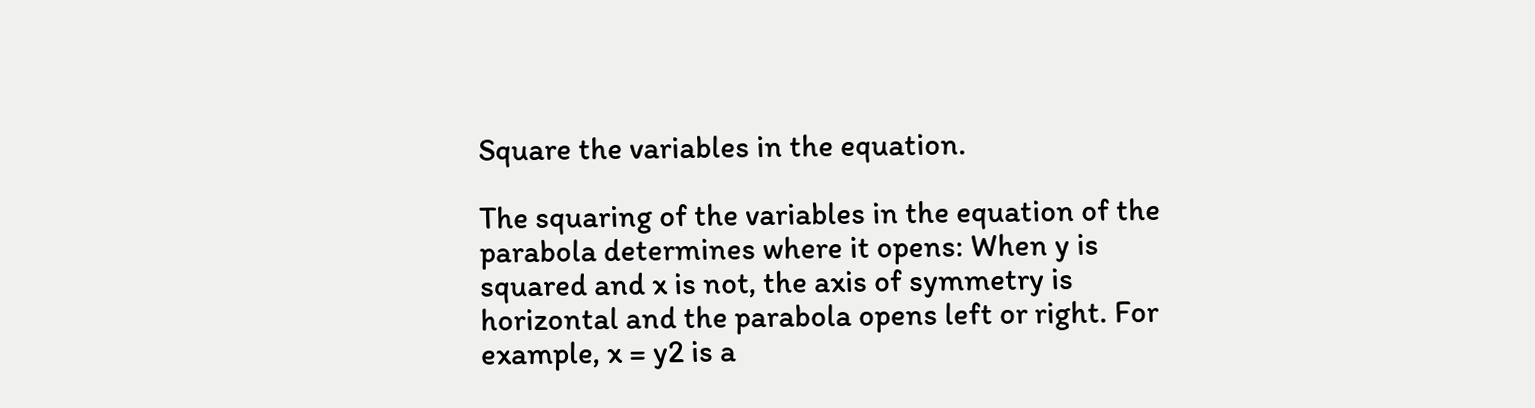Square the variables in the equation.

The squaring of the variables in the equation of the parabola determines where it opens: When y is squared and x is not, the axis of symmetry is horizontal and the parabola opens left or right. For example, x = y2 is a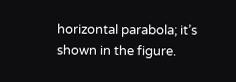horizontal parabola; it’s shown in the figure.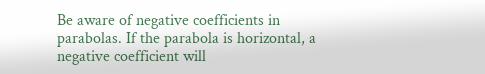Be aware of negative coefficients in parabolas. If the parabola is horizontal, a negative coefficient will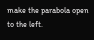make the parabola open to the left.